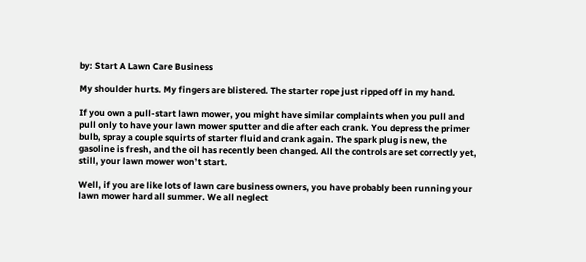by: Start A Lawn Care Business

My shoulder hurts. My fingers are blistered. The starter rope just ripped off in my hand.

If you own a pull-start lawn mower, you might have similar complaints when you pull and pull only to have your lawn mower sputter and die after each crank. You depress the primer bulb, spray a couple squirts of starter fluid and crank again. The spark plug is new, the gasoline is fresh, and the oil has recently been changed. All the controls are set correctly yet, still, your lawn mower won’t start.

Well, if you are like lots of lawn care business owners, you have probably been running your lawn mower hard all summer. We all neglect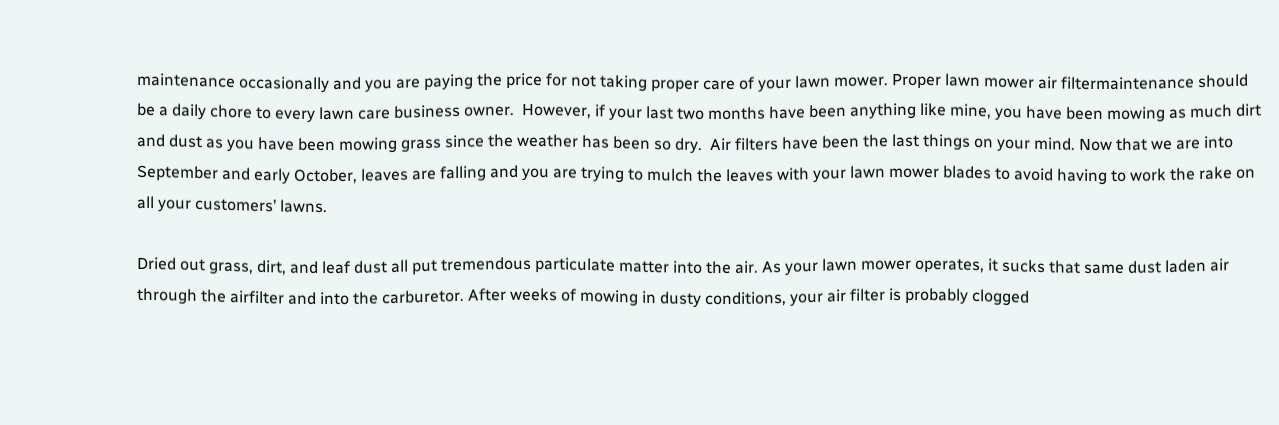maintenance occasionally and you are paying the price for not taking proper care of your lawn mower. Proper lawn mower air filtermaintenance should be a daily chore to every lawn care business owner.  However, if your last two months have been anything like mine, you have been mowing as much dirt and dust as you have been mowing grass since the weather has been so dry.  Air filters have been the last things on your mind. Now that we are into September and early October, leaves are falling and you are trying to mulch the leaves with your lawn mower blades to avoid having to work the rake on all your customers’ lawns.

Dried out grass, dirt, and leaf dust all put tremendous particulate matter into the air. As your lawn mower operates, it sucks that same dust laden air through the airfilter and into the carburetor. After weeks of mowing in dusty conditions, your air filter is probably clogged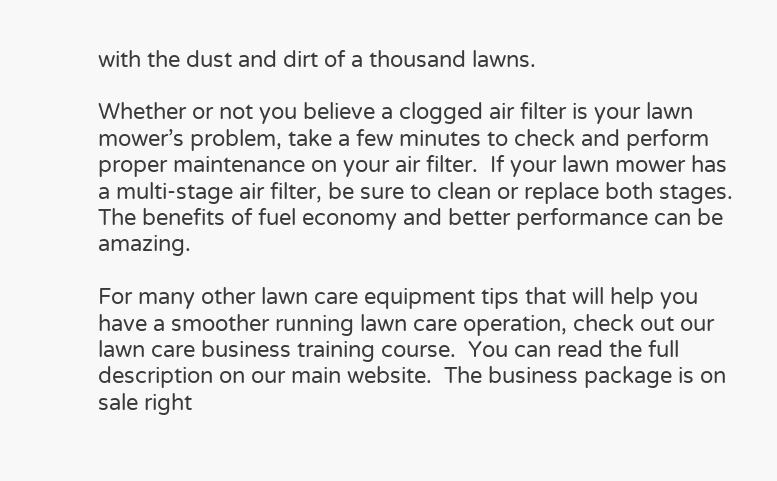with the dust and dirt of a thousand lawns.

Whether or not you believe a clogged air filter is your lawn mower’s problem, take a few minutes to check and perform proper maintenance on your air filter.  If your lawn mower has a multi-stage air filter, be sure to clean or replace both stages.  The benefits of fuel economy and better performance can be amazing.

For many other lawn care equipment tips that will help you have a smoother running lawn care operation, check out our lawn care business training course.  You can read the full description on our main website.  The business package is on sale right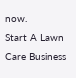now.
Start A Lawn Care Business